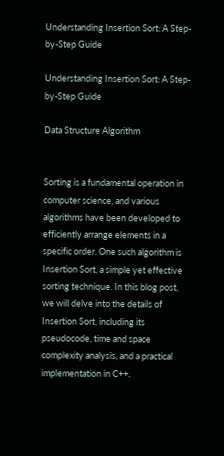Understanding Insertion Sort: A Step-by-Step Guide

Understanding Insertion Sort: A Step-by-Step Guide

Data Structure Algorithm


Sorting is a fundamental operation in computer science, and various algorithms have been developed to efficiently arrange elements in a specific order. One such algorithm is Insertion Sort, a simple yet effective sorting technique. In this blog post, we will delve into the details of Insertion Sort, including its pseudocode, time and space complexity analysis, and a practical implementation in C++.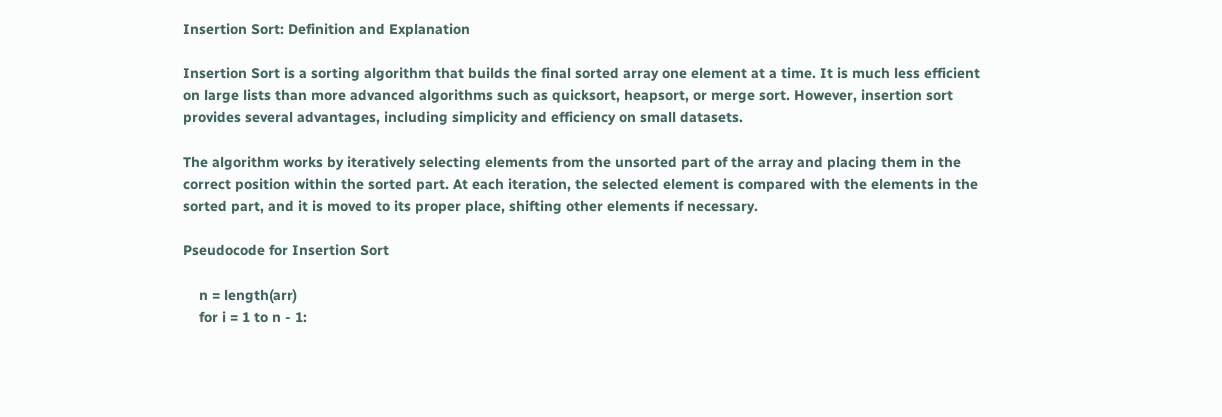Insertion Sort: Definition and Explanation

Insertion Sort is a sorting algorithm that builds the final sorted array one element at a time. It is much less efficient on large lists than more advanced algorithms such as quicksort, heapsort, or merge sort. However, insertion sort provides several advantages, including simplicity and efficiency on small datasets.

The algorithm works by iteratively selecting elements from the unsorted part of the array and placing them in the correct position within the sorted part. At each iteration, the selected element is compared with the elements in the sorted part, and it is moved to its proper place, shifting other elements if necessary.

Pseudocode for Insertion Sort

    n = length(arr)
    for i = 1 to n - 1: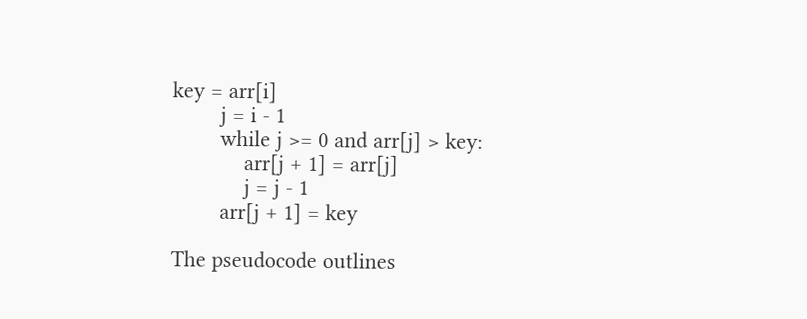key = arr[i]
        j = i - 1
        while j >= 0 and arr[j] > key:
            arr[j + 1] = arr[j]
            j = j - 1
        arr[j + 1] = key

The pseudocode outlines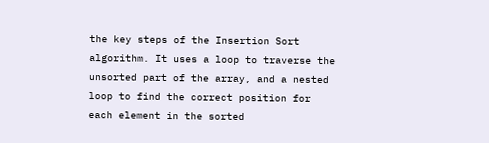the key steps of the Insertion Sort algorithm. It uses a loop to traverse the unsorted part of the array, and a nested loop to find the correct position for each element in the sorted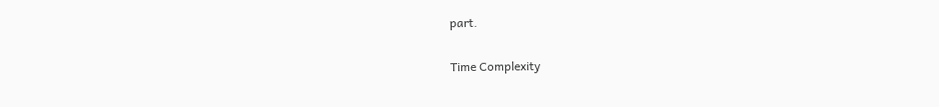part.

Time Complexity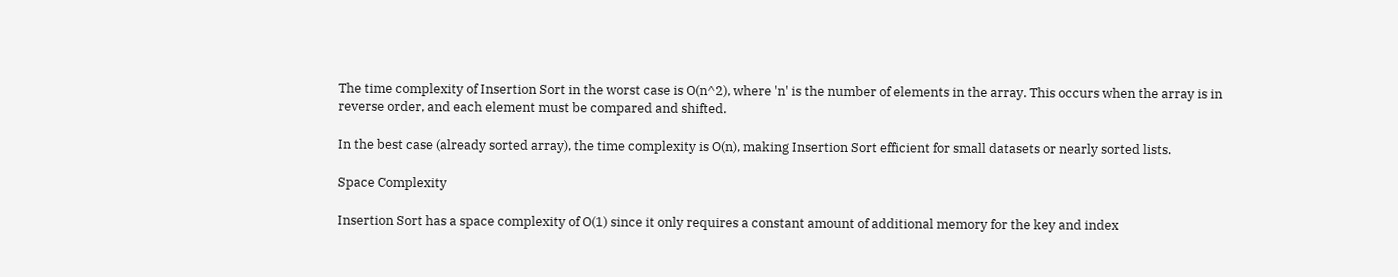The time complexity of Insertion Sort in the worst case is O(n^2), where 'n' is the number of elements in the array. This occurs when the array is in reverse order, and each element must be compared and shifted.

In the best case (already sorted array), the time complexity is O(n), making Insertion Sort efficient for small datasets or nearly sorted lists.

Space Complexity

Insertion Sort has a space complexity of O(1) since it only requires a constant amount of additional memory for the key and index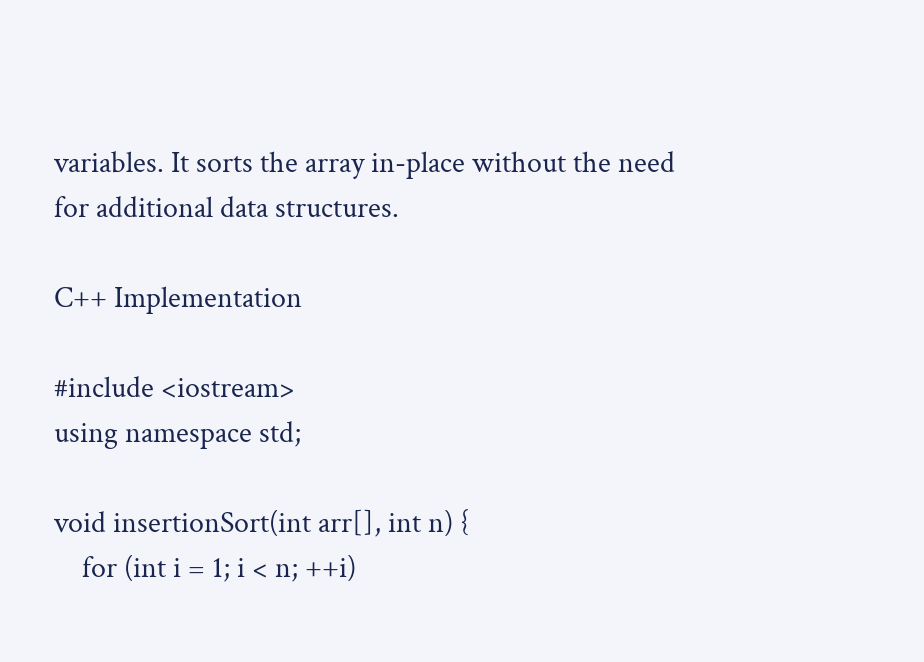variables. It sorts the array in-place without the need for additional data structures.

C++ Implementation

#include <iostream>
using namespace std;

void insertionSort(int arr[], int n) {
    for (int i = 1; i < n; ++i)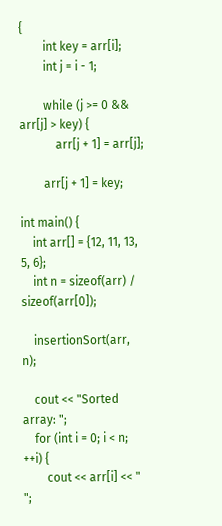{
        int key = arr[i];
        int j = i - 1;

        while (j >= 0 && arr[j] > key) {
            arr[j + 1] = arr[j];

        arr[j + 1] = key;

int main() {
    int arr[] = {12, 11, 13, 5, 6};
    int n = sizeof(arr) / sizeof(arr[0]);

    insertionSort(arr, n);

    cout << "Sorted array: ";
    for (int i = 0; i < n; ++i) {
        cout << arr[i] << " ";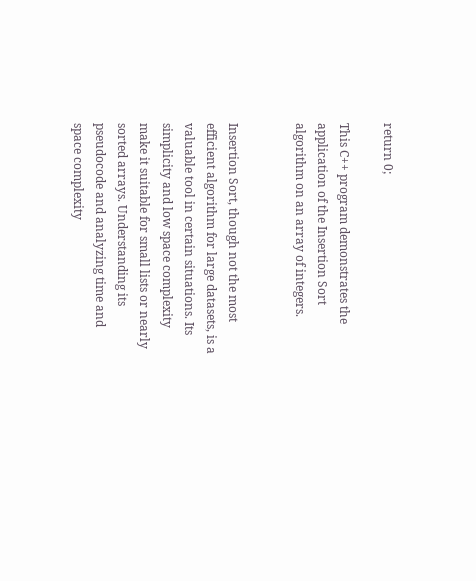return 0;

This C++ program demonstrates the application of the Insertion Sort algorithm on an array of integers.


Insertion Sort, though not the most efficient algorithm for large datasets, is a valuable tool in certain situations. Its simplicity and low space complexity make it suitable for small lists or nearly sorted arrays. Understanding its pseudocode and analyzing time and space complexity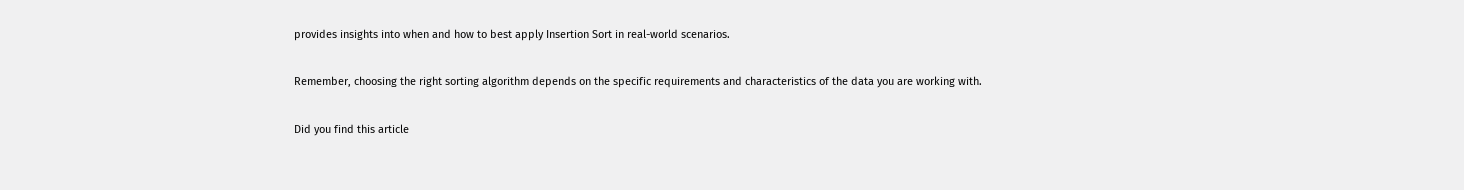provides insights into when and how to best apply Insertion Sort in real-world scenarios.

Remember, choosing the right sorting algorithm depends on the specific requirements and characteristics of the data you are working with.

Did you find this article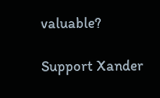valuable?

Support Xander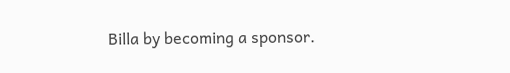Billa by becoming a sponsor.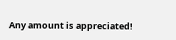Any amount is appreciated!